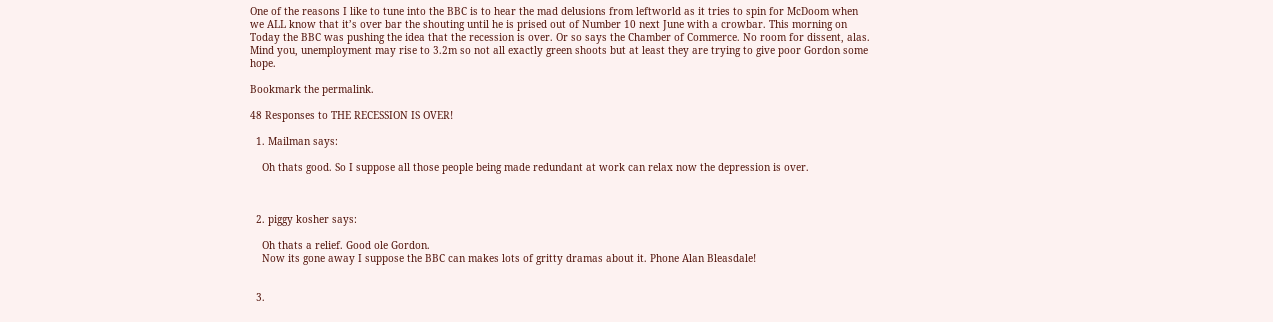One of the reasons I like to tune into the BBC is to hear the mad delusions from leftworld as it tries to spin for McDoom when we ALL know that it’s over bar the shouting until he is prised out of Number 10 next June with a crowbar. This morning on Today the BBC was pushing the idea that the recession is over. Or so says the Chamber of Commerce. No room for dissent, alas. Mind you, unemployment may rise to 3.2m so not all exactly green shoots but at least they are trying to give poor Gordon some hope.

Bookmark the permalink.

48 Responses to THE RECESSION IS OVER!

  1. Mailman says:

    Oh thats good. So I suppose all those people being made redundant at work can relax now the depression is over.



  2. piggy kosher says:

    Oh thats a relief. Good ole Gordon.
    Now its gone away I suppose the BBC can makes lots of gritty dramas about it. Phone Alan Bleasdale!


  3.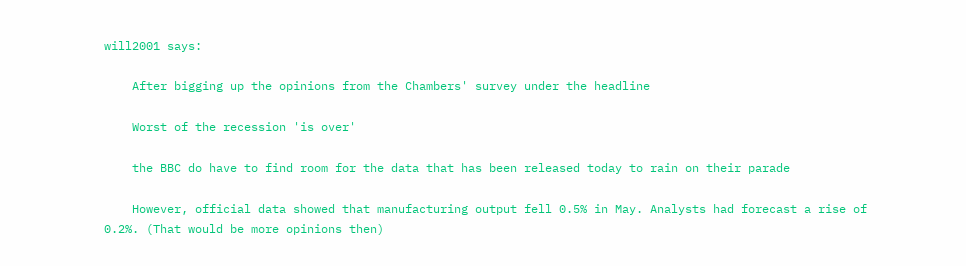will2001 says:

    After bigging up the opinions from the Chambers' survey under the headline

    Worst of the recession 'is over'

    the BBC do have to find room for the data that has been released today to rain on their parade

    However, official data showed that manufacturing output fell 0.5% in May. Analysts had forecast a rise of 0.2%. (That would be more opinions then)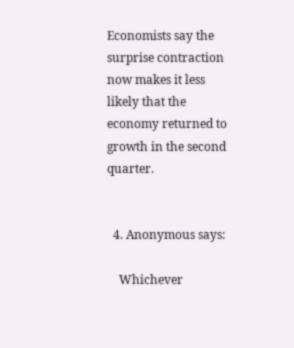Economists say the surprise contraction now makes it less likely that the economy returned to growth in the second quarter.


  4. Anonymous says:

    Whichever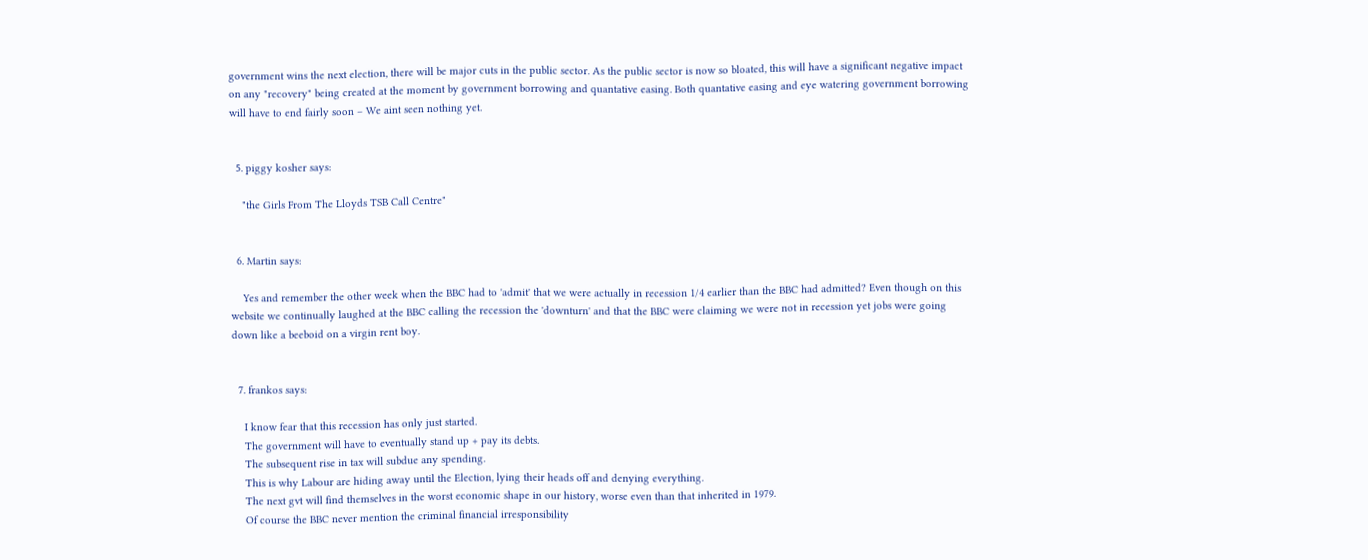government wins the next election, there will be major cuts in the public sector. As the public sector is now so bloated, this will have a significant negative impact on any "recovery" being created at the moment by government borrowing and quantative easing. Both quantative easing and eye watering government borrowing will have to end fairly soon – We aint seen nothing yet.


  5. piggy kosher says:

    "the Girls From The Lloyds TSB Call Centre"


  6. Martin says:

    Yes and remember the other week when the BBC had to 'admit' that we were actually in recession 1/4 earlier than the BBC had admitted? Even though on this website we continually laughed at the BBC calling the recession the 'downturn' and that the BBC were claiming we were not in recession yet jobs were going down like a beeboid on a virgin rent boy.


  7. frankos says:

    I know fear that this recession has only just started.
    The government will have to eventually stand up + pay its debts.
    The subsequent rise in tax will subdue any spending.
    This is why Labour are hiding away until the Election, lying their heads off and denying everything.
    The next gvt will find themselves in the worst economic shape in our history, worse even than that inherited in 1979.
    Of course the BBC never mention the criminal financial irresponsibility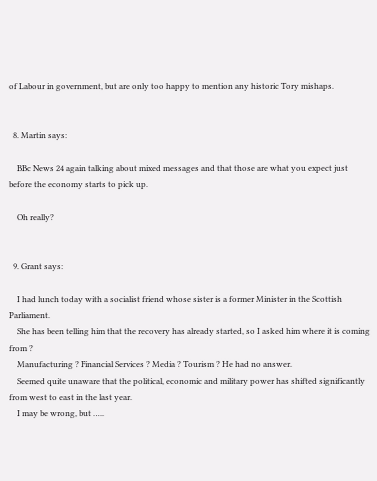of Labour in government, but are only too happy to mention any historic Tory mishaps.


  8. Martin says:

    BBc News 24 again talking about mixed messages and that those are what you expect just before the economy starts to pick up.

    Oh really?


  9. Grant says:

    I had lunch today with a socialist friend whose sister is a former Minister in the Scottish Parliament.
    She has been telling him that the recovery has already started, so I asked him where it is coming from ?
    Manufacturing ? Financial Services ? Media ? Tourism ? He had no answer.
    Seemed quite unaware that the political, economic and military power has shifted significantly from west to east in the last year.
    I may be wrong, but …..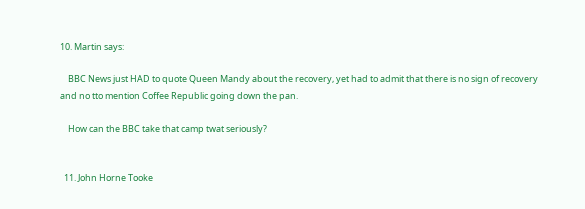10. Martin says:

    BBC News just HAD to quote Queen Mandy about the recovery, yet had to admit that there is no sign of recovery and no tto mention Coffee Republic going down the pan.

    How can the BBC take that camp twat seriously?


  11. John Horne Tooke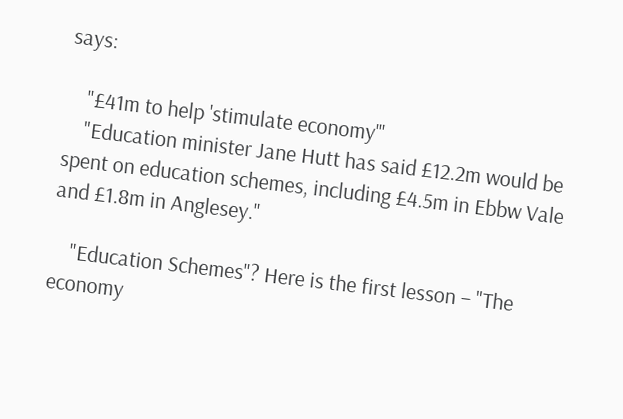says:

    "£41m to help 'stimulate economy'"
    "Education minister Jane Hutt has said £12.2m would be spent on education schemes, including £4.5m in Ebbw Vale and £1.8m in Anglesey."

    "Education Schemes"? Here is the first lesson – "The economy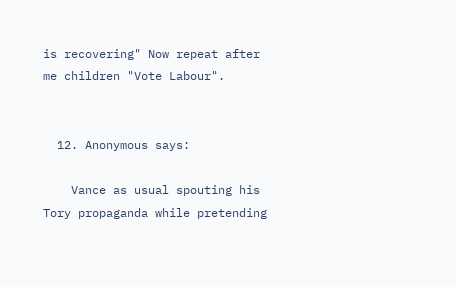is recovering" Now repeat after me children "Vote Labour".


  12. Anonymous says:

    Vance as usual spouting his Tory propaganda while pretending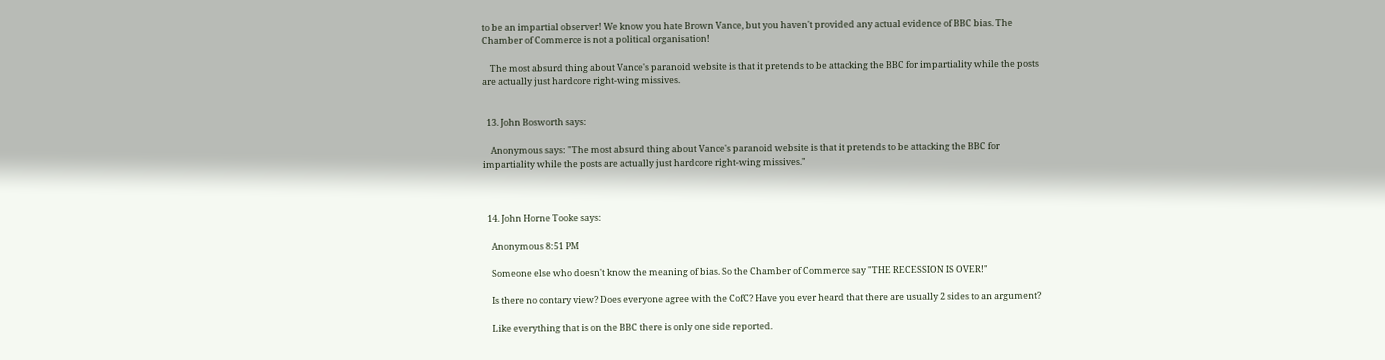to be an impartial observer! We know you hate Brown Vance, but you haven't provided any actual evidence of BBC bias. The Chamber of Commerce is not a political organisation!

    The most absurd thing about Vance's paranoid website is that it pretends to be attacking the BBC for impartiality while the posts are actually just hardcore right-wing missives.


  13. John Bosworth says:

    Anonymous says: "The most absurd thing about Vance's paranoid website is that it pretends to be attacking the BBC for impartiality while the posts are actually just hardcore right-wing missives."



  14. John Horne Tooke says:

    Anonymous 8:51 PM

    Someone else who doesn't know the meaning of bias. So the Chamber of Commerce say "THE RECESSION IS OVER!"

    Is there no contary view? Does everyone agree with the CofC? Have you ever heard that there are usually 2 sides to an argument?

    Like everything that is on the BBC there is only one side reported.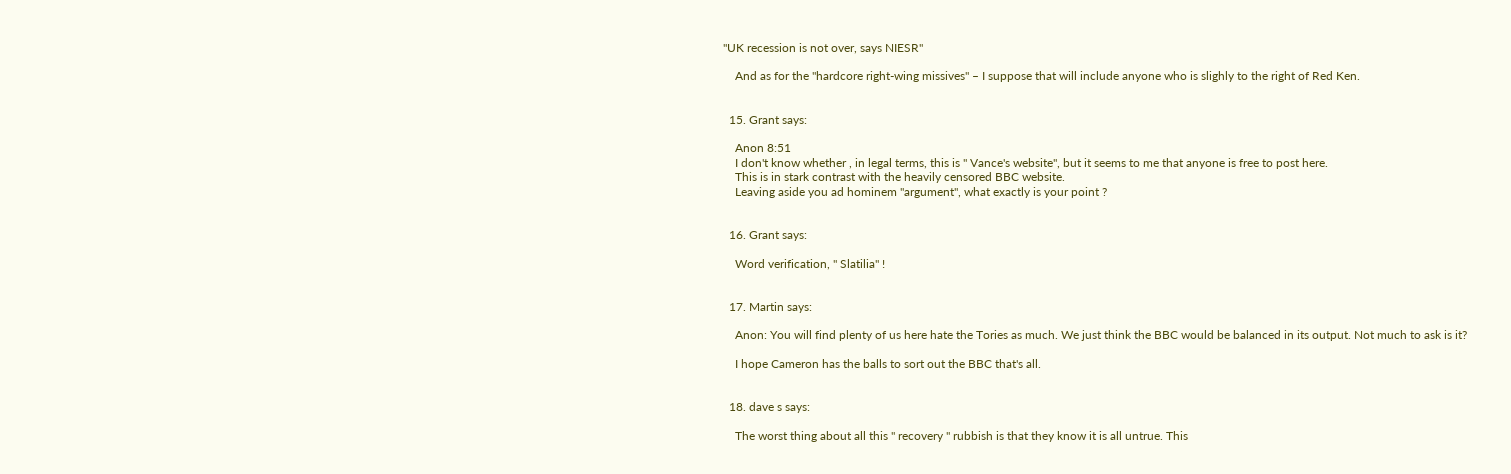"UK recession is not over, says NIESR"

    And as for the "hardcore right-wing missives" – I suppose that will include anyone who is slighly to the right of Red Ken.


  15. Grant says:

    Anon 8:51
    I don't know whether , in legal terms, this is " Vance's website", but it seems to me that anyone is free to post here.
    This is in stark contrast with the heavily censored BBC website.
    Leaving aside you ad hominem "argument", what exactly is your point ?


  16. Grant says:

    Word verification, " Slatilia" !


  17. Martin says:

    Anon: You will find plenty of us here hate the Tories as much. We just think the BBC would be balanced in its output. Not much to ask is it?

    I hope Cameron has the balls to sort out the BBC that's all.


  18. dave s says:

    The worst thing about all this " recovery " rubbish is that they know it is all untrue. This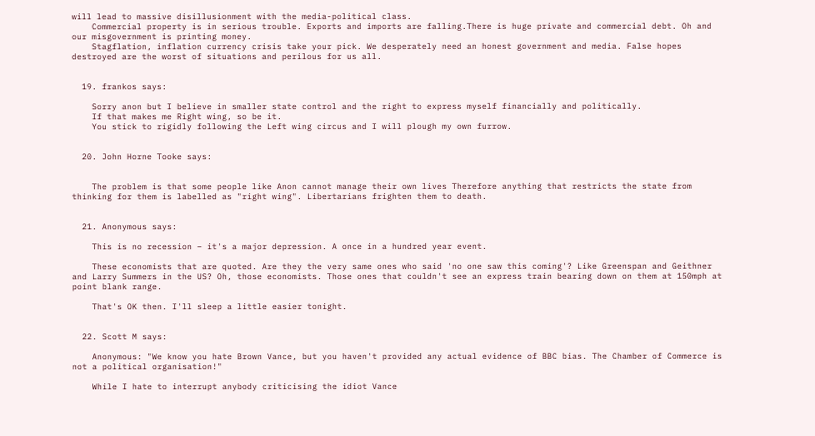will lead to massive disillusionment with the media-political class.
    Commercial property is in serious trouble. Exports and imports are falling.There is huge private and commercial debt. Oh and our misgovernment is printing money.
    Stagflation, inflation currency crisis take your pick. We desperately need an honest government and media. False hopes destroyed are the worst of situations and perilous for us all.


  19. frankos says:

    Sorry anon but I believe in smaller state control and the right to express myself financially and politically.
    If that makes me Right wing, so be it.
    You stick to rigidly following the Left wing circus and I will plough my own furrow.


  20. John Horne Tooke says:


    The problem is that some people like Anon cannot manage their own lives Therefore anything that restricts the state from thinking for them is labelled as "right wing". Libertarians frighten them to death.


  21. Anonymous says:

    This is no recession – it's a major depression. A once in a hundred year event.

    These economists that are quoted. Are they the very same ones who said 'no one saw this coming'? Like Greenspan and Geithner and Larry Summers in the US? Oh, those economists. Those ones that couldn't see an express train bearing down on them at 150mph at point blank range.

    That's OK then. I'll sleep a little easier tonight.


  22. Scott M says:

    Anonymous: "We know you hate Brown Vance, but you haven't provided any actual evidence of BBC bias. The Chamber of Commerce is not a political organisation!"

    While I hate to interrupt anybody criticising the idiot Vance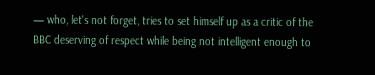— who, let's not forget, tries to set himself up as a critic of the BBC deserving of respect while being not intelligent enough to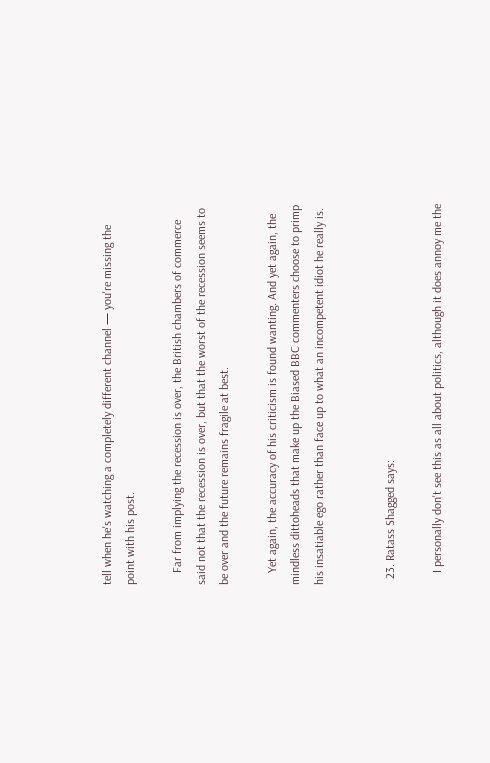tell when he's watching a completely different channel — you're missing the point with his post.

    Far from implying the recession is over, the British chambers of commerce said not that the recession is over, but that the worst of the recession seems to be over and the future remains fragile at best.

    Yet again, the accuracy of his criticism is found wanting. And yet again, the mindless dittoheads that make up the Biased BBC commenters choose to primp his insatiable ego rather than face up to what an incompetent idiot he really is.


  23. Ratass Shagged says:

    I personally don't see this as all about politics, although it does annoy me the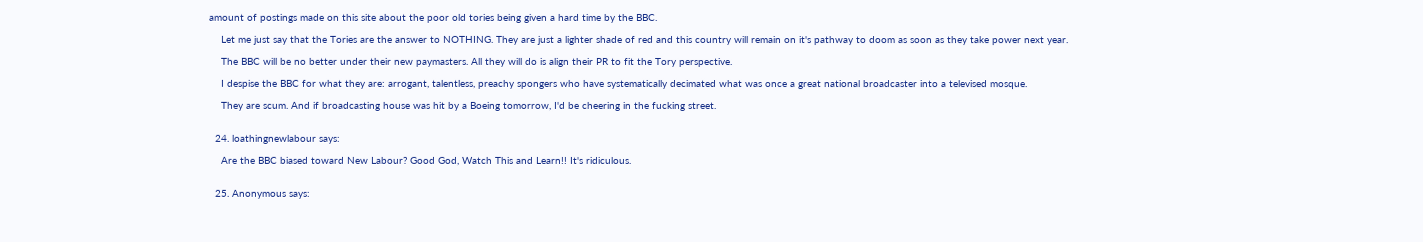amount of postings made on this site about the poor old tories being given a hard time by the BBC.

    Let me just say that the Tories are the answer to NOTHING. They are just a lighter shade of red and this country will remain on it's pathway to doom as soon as they take power next year.

    The BBC will be no better under their new paymasters. All they will do is align their PR to fit the Tory perspective.

    I despise the BBC for what they are: arrogant, talentless, preachy spongers who have systematically decimated what was once a great national broadcaster into a televised mosque.

    They are scum. And if broadcasting house was hit by a Boeing tomorrow, I'd be cheering in the fucking street.


  24. loathingnewlabour says:

    Are the BBC biased toward New Labour? Good God, Watch This and Learn!! It's ridiculous.


  25. Anonymous says: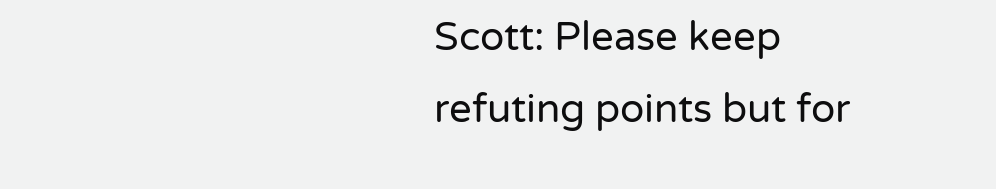Scott: Please keep refuting points but for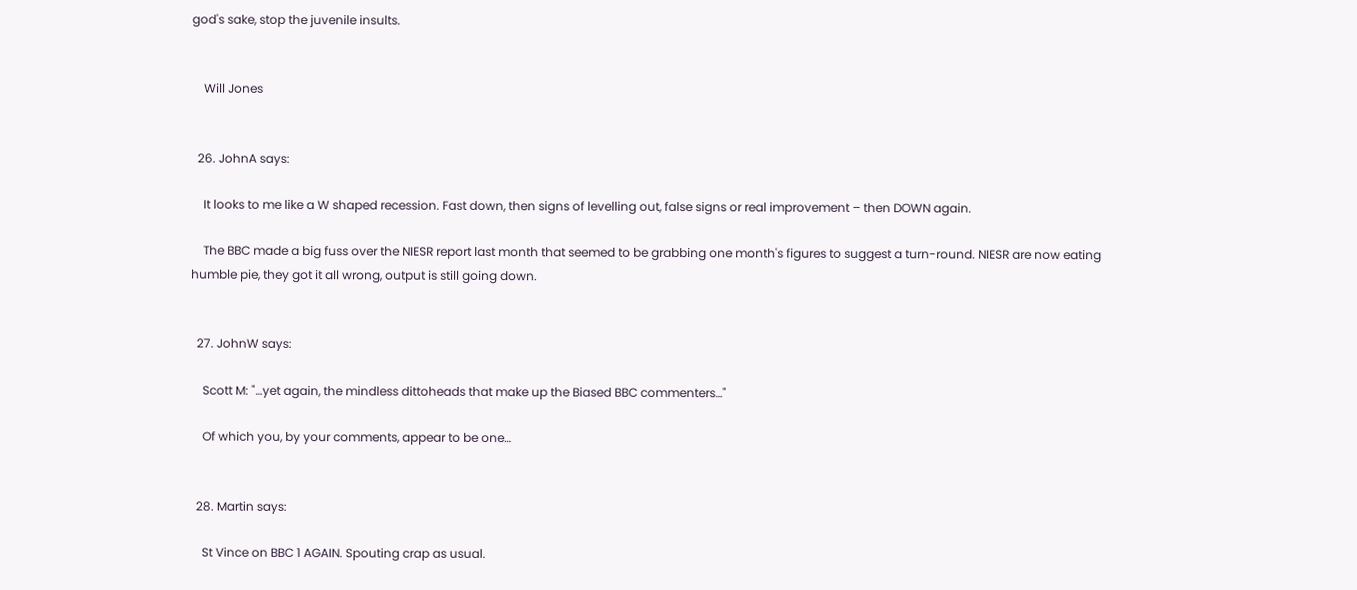god's sake, stop the juvenile insults.


    Will Jones


  26. JohnA says:

    It looks to me like a W shaped recession. Fast down, then signs of levelling out, false signs or real improvement – then DOWN again.

    The BBC made a big fuss over the NIESR report last month that seemed to be grabbing one month's figures to suggest a turn-round. NIESR are now eating humble pie, they got it all wrong, output is still going down.


  27. JohnW says:

    Scott M: "…yet again, the mindless dittoheads that make up the Biased BBC commenters…"

    Of which you, by your comments, appear to be one…


  28. Martin says:

    St Vince on BBC 1 AGAIN. Spouting crap as usual.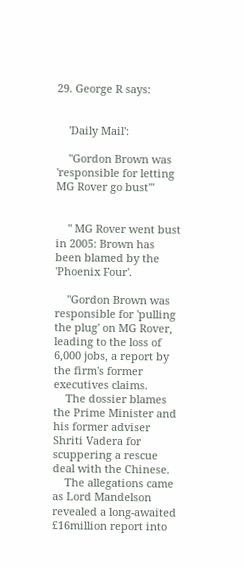29. George R says:


    'Daily Mail':

    "Gordon Brown was 'responsible for letting MG Rover go bust'"


    " MG Rover went bust in 2005: Brown has been blamed by the 'Phoenix Four'.

    "Gordon Brown was responsible for 'pulling the plug' on MG Rover, leading to the loss of 6,000 jobs, a report by the firm's former executives claims.
    The dossier blames the Prime Minister and his former adviser Shriti Vadera for scuppering a rescue deal with the Chinese.
    The allegations came as Lord Mandelson revealed a long-awaited £16million report into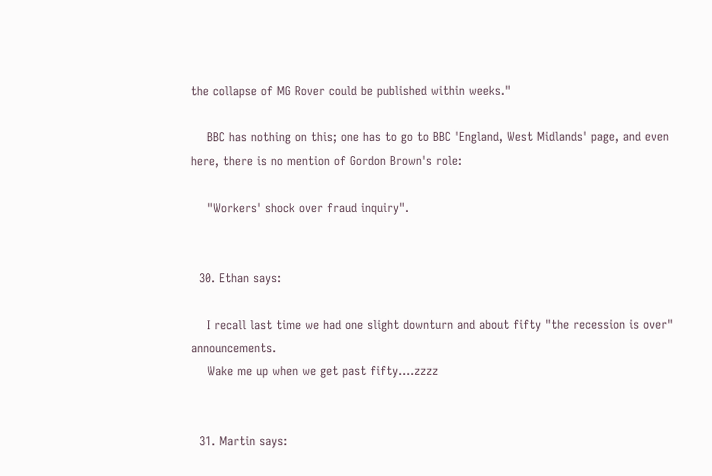the collapse of MG Rover could be published within weeks."

    BBC has nothing on this; one has to go to BBC 'England, West Midlands' page, and even here, there is no mention of Gordon Brown's role:

    "Workers' shock over fraud inquiry".


  30. Ethan says:

    I recall last time we had one slight downturn and about fifty "the recession is over" announcements.
    Wake me up when we get past fifty….zzzz


  31. Martin says: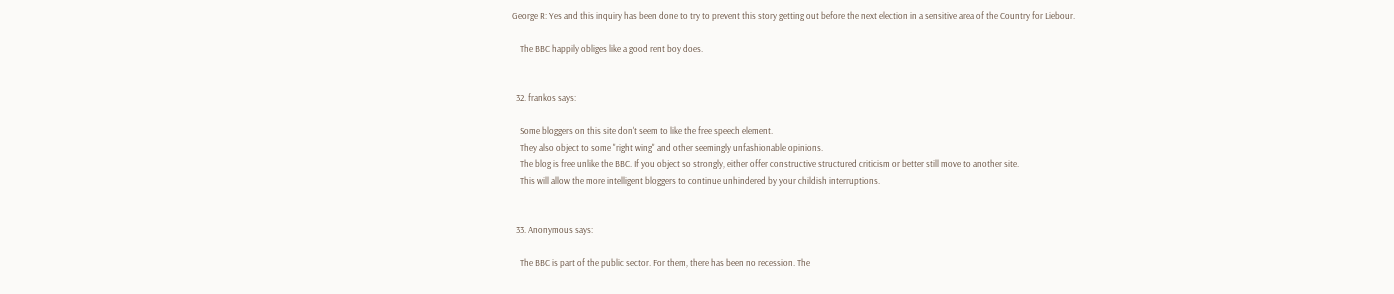George R: Yes and this inquiry has been done to try to prevent this story getting out before the next election in a sensitive area of the Country for Liebour.

    The BBC happily obliges like a good rent boy does.


  32. frankos says:

    Some bloggers on this site don't seem to like the free speech element.
    They also object to some "right wing" and other seemingly unfashionable opinions.
    The blog is free unlike the BBC. If you object so strongly, either offer constructive structured criticism or better still move to another site.
    This will allow the more intelligent bloggers to continue unhindered by your childish interruptions.


  33. Anonymous says:

    The BBC is part of the public sector. For them, there has been no recession. The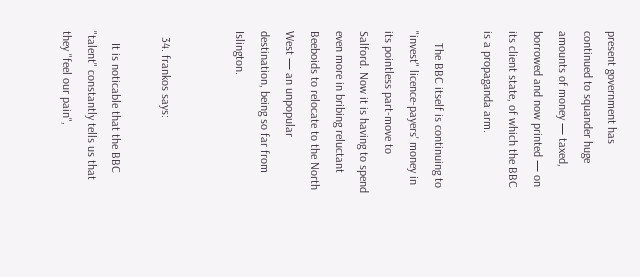present government has continued to squander huge amounts of money — taxed, borrowed and now printed — on its client state, of which the BBC is a propaganda arm.

    The BBC itself is continuing to "invest" licence-payers' money in its pointless part-move to Salford. Now it is having to spend even more in bribing reluctant Beeboids to relocate to the North West — an unpopular destination, being so far from Islington.


  34. frankos says:

    It is noticable that the BBC "talent" constantly tells us that they "feel our pain",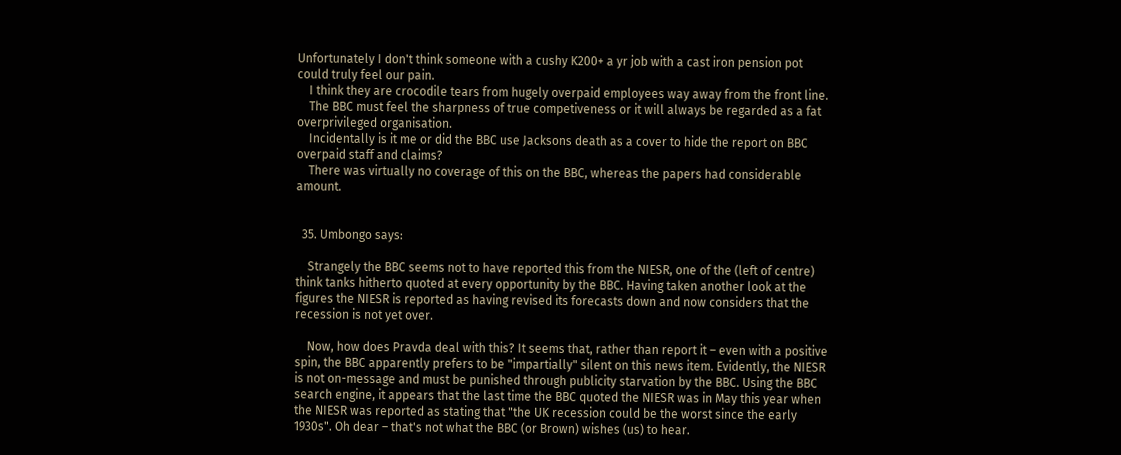Unfortunately I don't think someone with a cushy K200+ a yr job with a cast iron pension pot could truly feel our pain.
    I think they are crocodile tears from hugely overpaid employees way away from the front line.
    The BBC must feel the sharpness of true competiveness or it will always be regarded as a fat overprivileged organisation.
    Incidentally is it me or did the BBC use Jacksons death as a cover to hide the report on BBC overpaid staff and claims?
    There was virtually no coverage of this on the BBC, whereas the papers had considerable amount.


  35. Umbongo says:

    Strangely the BBC seems not to have reported this from the NIESR, one of the (left of centre) think tanks hitherto quoted at every opportunity by the BBC. Having taken another look at the figures the NIESR is reported as having revised its forecasts down and now considers that the recession is not yet over.

    Now, how does Pravda deal with this? It seems that, rather than report it – even with a positive spin, the BBC apparently prefers to be "impartially" silent on this news item. Evidently, the NIESR is not on-message and must be punished through publicity starvation by the BBC. Using the BBC search engine, it appears that the last time the BBC quoted the NIESR was in May this year when the NIESR was reported as stating that "the UK recession could be the worst since the early 1930s". Oh dear – that's not what the BBC (or Brown) wishes (us) to hear.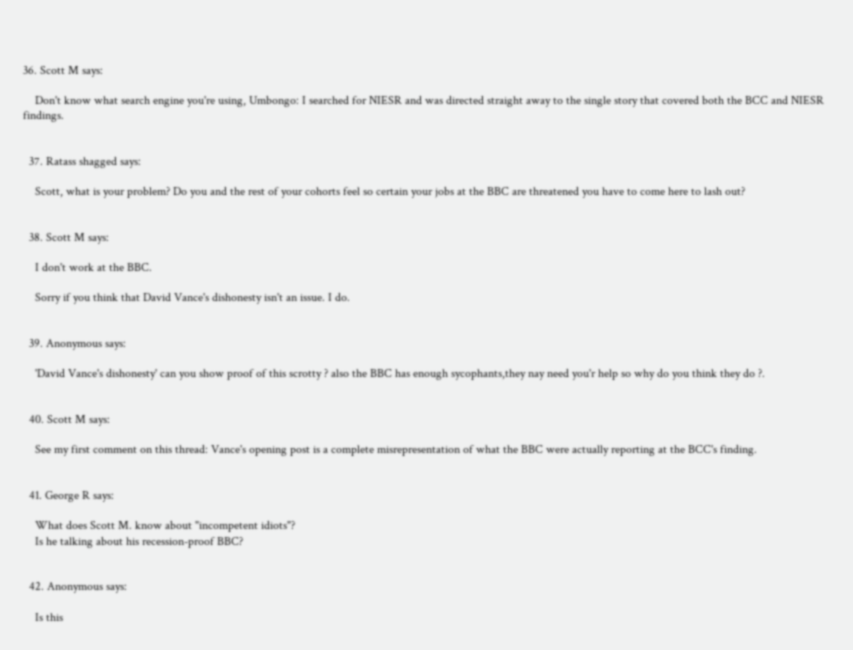36. Scott M says:

    Don't know what search engine you're using, Umbongo: I searched for NIESR and was directed straight away to the single story that covered both the BCC and NIESR findings.


  37. Ratass shagged says:

    Scott, what is your problem? Do you and the rest of your cohorts feel so certain your jobs at the BBC are threatened you have to come here to lash out?


  38. Scott M says:

    I don't work at the BBC.

    Sorry if you think that David Vance's dishonesty isn't an issue. I do.


  39. Anonymous says:

    'David Vance's dishonesty' can you show proof of this scrotty ? also the BBC has enough sycophants,they nay need you'r help so why do you think they do ?.


  40. Scott M says:

    See my first comment on this thread: Vance's opening post is a complete misrepresentation of what the BBC were actually reporting at the BCC's finding.


  41. George R says:

    What does Scott M. know about "incompetent idiots"?
    Is he talking about his recession-proof BBC?


  42. Anonymous says:

    Is this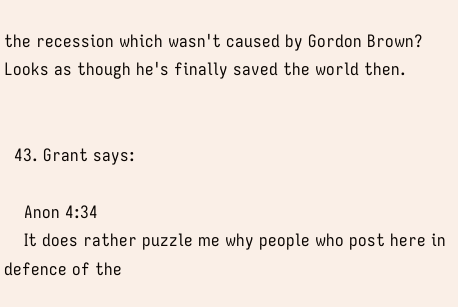the recession which wasn't caused by Gordon Brown? Looks as though he's finally saved the world then.


  43. Grant says:

    Anon 4:34
    It does rather puzzle me why people who post here in defence of the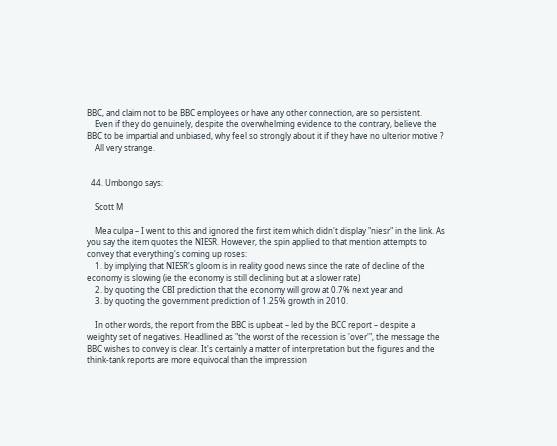BBC, and claim not to be BBC employees or have any other connection, are so persistent.
    Even if they do genuinely, despite the overwhelming evidence to the contrary, believe the BBC to be impartial and unbiased, why feel so strongly about it if they have no ulterior motive ?
    All very strange.


  44. Umbongo says:

    Scott M

    Mea culpa – I went to this and ignored the first item which didn't display "niesr" in the link. As you say the item quotes the NIESR. However, the spin applied to that mention attempts to convey that everything's coming up roses:
    1. by implying that NIESR's gloom is in reality good news since the rate of decline of the economy is slowing (ie the economy is still declining but at a slower rate)
    2. by quoting the CBI prediction that the economy will grow at 0.7% next year and
    3. by quoting the government prediction of 1.25% growth in 2010.

    In other words, the report from the BBC is upbeat – led by the BCC report – despite a weighty set of negatives. Headlined as "the worst of the recession is 'over'", the message the BBC wishes to convey is clear. It's certainly a matter of interpretation but the figures and the think-tank reports are more equivocal than the impression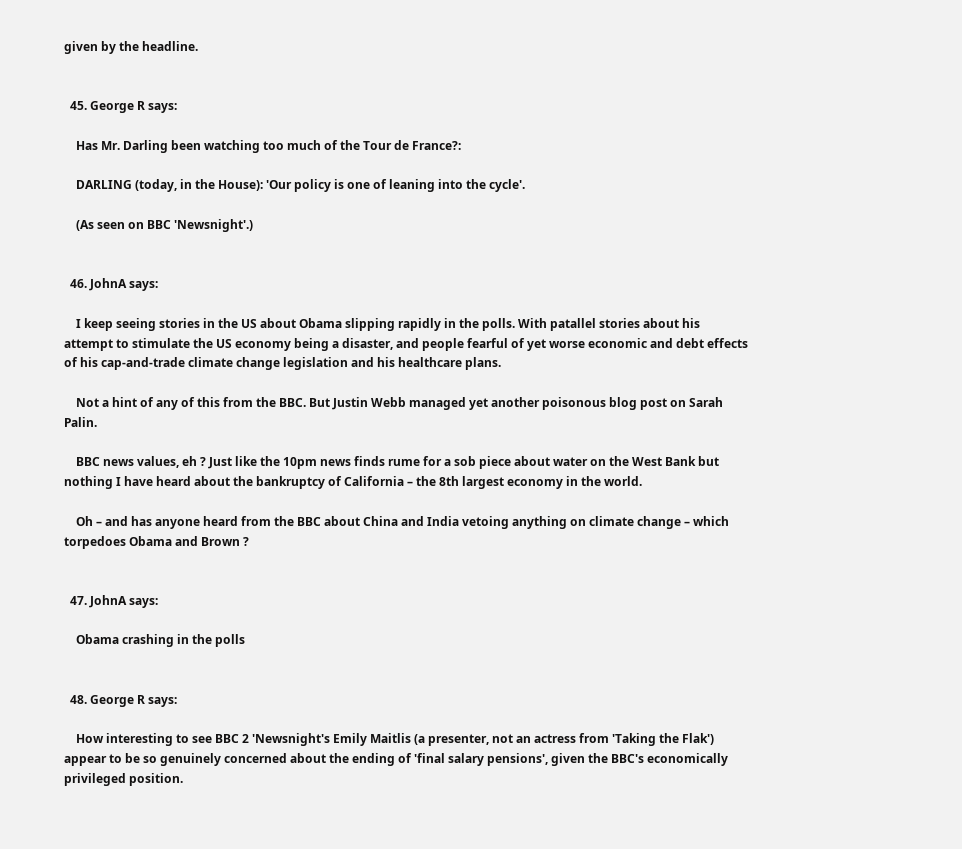given by the headline.


  45. George R says:

    Has Mr. Darling been watching too much of the Tour de France?:

    DARLING (today, in the House): 'Our policy is one of leaning into the cycle'.

    (As seen on BBC 'Newsnight'.)


  46. JohnA says:

    I keep seeing stories in the US about Obama slipping rapidly in the polls. With patallel stories about his attempt to stimulate the US economy being a disaster, and people fearful of yet worse economic and debt effects of his cap-and-trade climate change legislation and his healthcare plans.

    Not a hint of any of this from the BBC. But Justin Webb managed yet another poisonous blog post on Sarah Palin.

    BBC news values, eh ? Just like the 10pm news finds rume for a sob piece about water on the West Bank but nothing I have heard about the bankruptcy of California – the 8th largest economy in the world.

    Oh – and has anyone heard from the BBC about China and India vetoing anything on climate change – which torpedoes Obama and Brown ?


  47. JohnA says:

    Obama crashing in the polls


  48. George R says:

    How interesting to see BBC 2 'Newsnight's Emily Maitlis (a presenter, not an actress from 'Taking the Flak') appear to be so genuinely concerned about the ending of 'final salary pensions', given the BBC's economically privileged position.